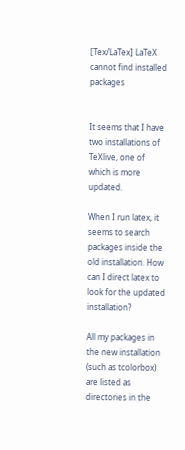[Tex/LaTex] LaTeX cannot find installed packages


It seems that I have two installations of TeXlive, one of which is more updated.

When I run latex, it seems to search packages inside the old installation. How can I direct latex to look for the updated installation?

All my packages in the new installation (such as tcolorbox) are listed as directories in the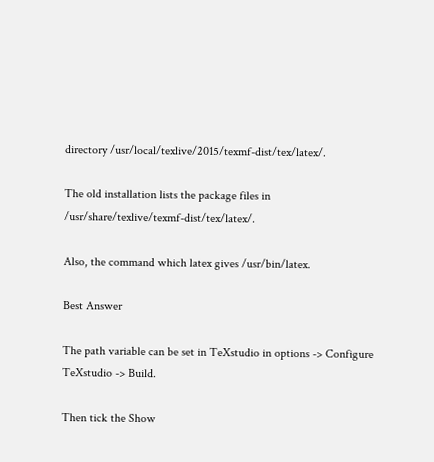directory /usr/local/texlive/2015/texmf-dist/tex/latex/.

The old installation lists the package files in /usr/share/texlive/texmf-dist/tex/latex/.

Also, the command which latex gives /usr/bin/latex.

Best Answer

The path variable can be set in TeXstudio in options -> Configure TeXstudio -> Build.

Then tick the Show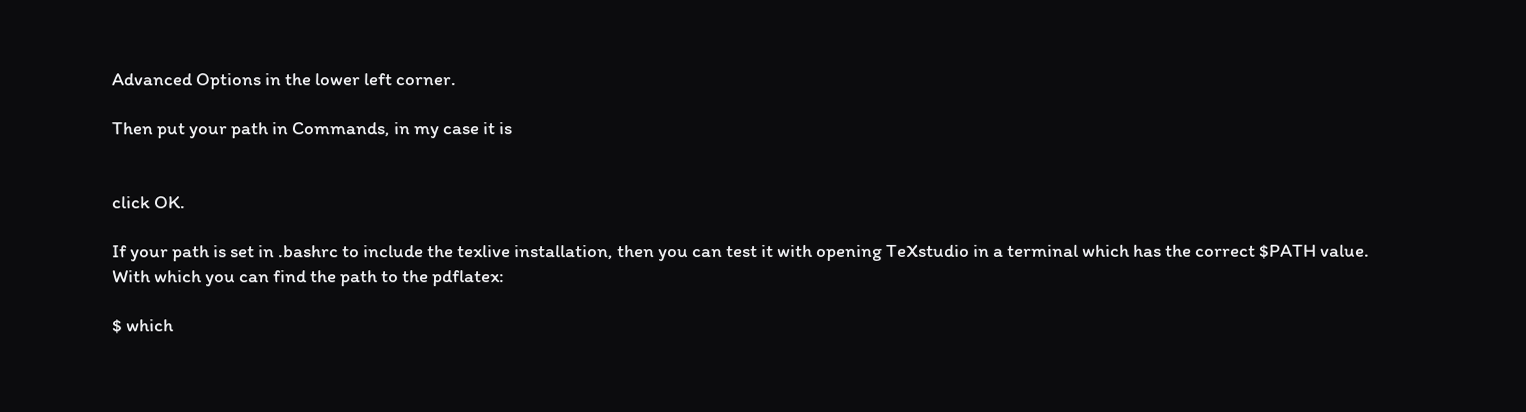Advanced Options in the lower left corner.

Then put your path in Commands, in my case it is


click OK.

If your path is set in .bashrc to include the texlive installation, then you can test it with opening TeXstudio in a terminal which has the correct $PATH value. With which you can find the path to the pdflatex:

$ which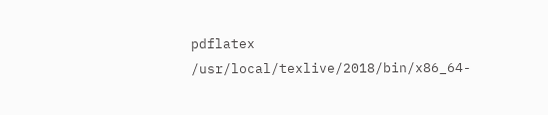pdflatex /usr/local/texlive/2018/bin/x86_64-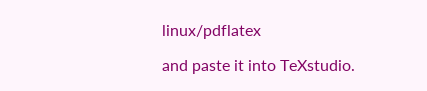linux/pdflatex

and paste it into TeXstudio.